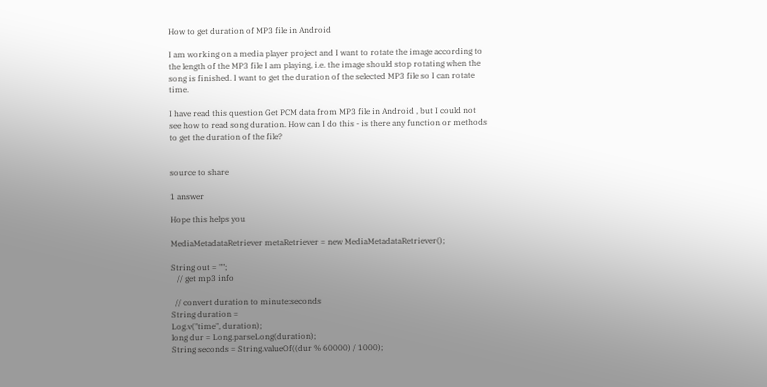How to get duration of MP3 file in Android

I am working on a media player project and I want to rotate the image according to the length of the MP3 file I am playing, i.e. the image should stop rotating when the song is finished. I want to get the duration of the selected MP3 file so I can rotate time.

I have read this question Get PCM data from MP3 file in Android , but I could not see how to read song duration. How can I do this - is there any function or methods to get the duration of the file?


source to share

1 answer

Hope this helps you

MediaMetadataRetriever metaRetriever = new MediaMetadataRetriever();

String out = "";
   // get mp3 info

  // convert duration to minute:seconds
String duration =
Log.v("time", duration);
long dur = Long.parseLong(duration);
String seconds = String.valueOf((dur % 60000) / 1000);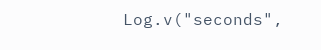Log.v("seconds",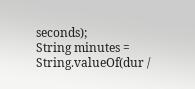seconds);
String minutes = String.valueOf(dur /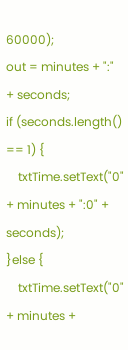60000);
out = minutes + ":" + seconds;
if (seconds.length() == 1) {
    txtTime.setText("0" + minutes + ":0" + seconds);
}else {
    txtTime.setText("0" + minutes +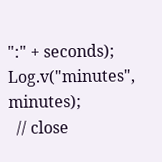":" + seconds);
Log.v("minutes", minutes);
  // close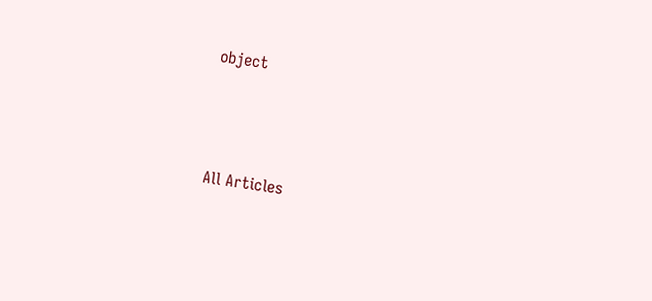object




All Articles